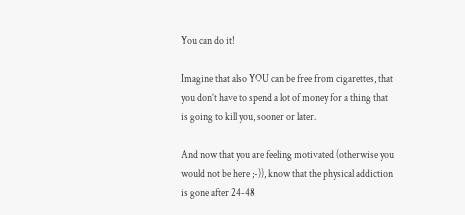You can do it!

Imagine that also YOU can be free from cigarettes, that you don’t have to spend a lot of money for a thing that is going to kill you, sooner or later.

And now that you are feeling motivated (otherwise you would not be here ;-)), know that the physical addiction is gone after 24-48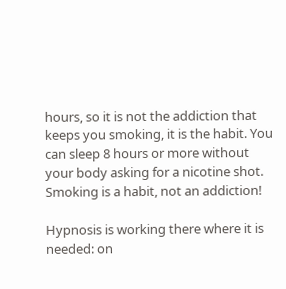hours, so it is not the addiction that keeps you smoking, it is the habit. You can sleep 8 hours or more without your body asking for a nicotine shot. Smoking is a habit, not an addiction!

Hypnosis is working there where it is needed: on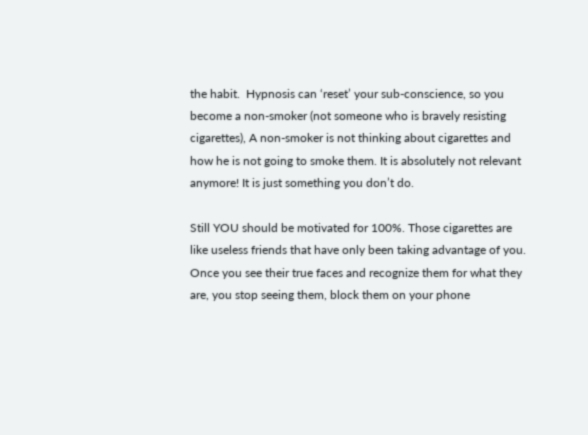the habit.  Hypnosis can ‘reset’ your sub-conscience, so you become a non-smoker (not someone who is bravely resisting cigarettes), A non-smoker is not thinking about cigarettes and how he is not going to smoke them. It is absolutely not relevant anymore! It is just something you don’t do.

Still YOU should be motivated for 100%. Those cigarettes are like useless friends that have only been taking advantage of you. Once you see their true faces and recognize them for what they are, you stop seeing them, block them on your phone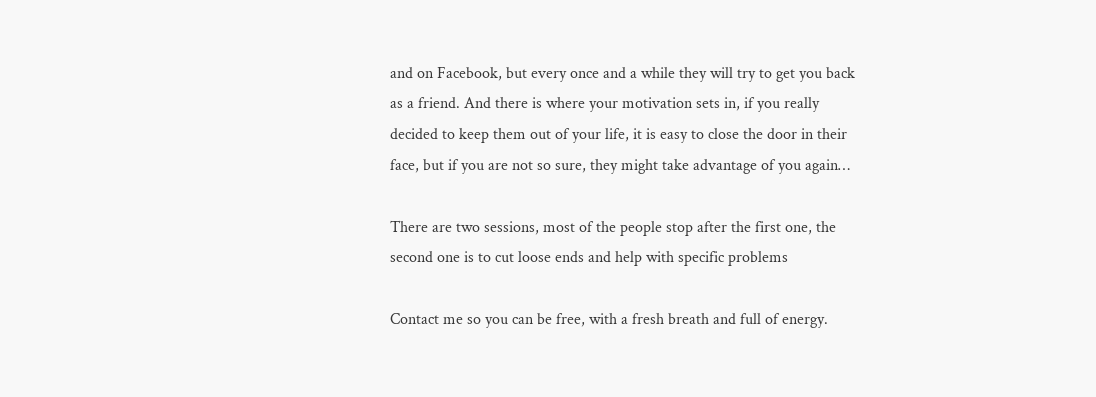and on Facebook, but every once and a while they will try to get you back as a friend. And there is where your motivation sets in, if you really decided to keep them out of your life, it is easy to close the door in their face, but if you are not so sure, they might take advantage of you again…

There are two sessions, most of the people stop after the first one, the second one is to cut loose ends and help with specific problems

Contact me so you can be free, with a fresh breath and full of energy.